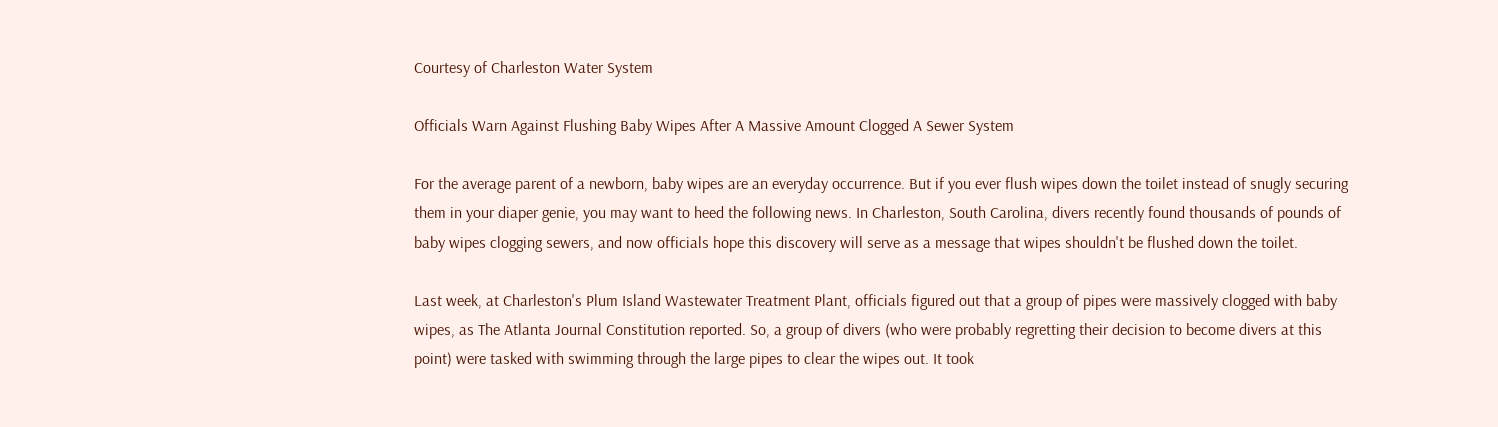Courtesy of Charleston Water System

Officials Warn Against Flushing Baby Wipes After A Massive Amount Clogged A Sewer System

For the average parent of a newborn, baby wipes are an everyday occurrence. But if you ever flush wipes down the toilet instead of snugly securing them in your diaper genie, you may want to heed the following news. In Charleston, South Carolina, divers recently found thousands of pounds of baby wipes clogging sewers, and now officials hope this discovery will serve as a message that wipes shouldn't be flushed down the toilet.

Last week, at Charleston's Plum Island Wastewater Treatment Plant, officials figured out that a group of pipes were massively clogged with baby wipes, as The Atlanta Journal Constitution reported. So, a group of divers (who were probably regretting their decision to become divers at this point) were tasked with swimming through the large pipes to clear the wipes out. It took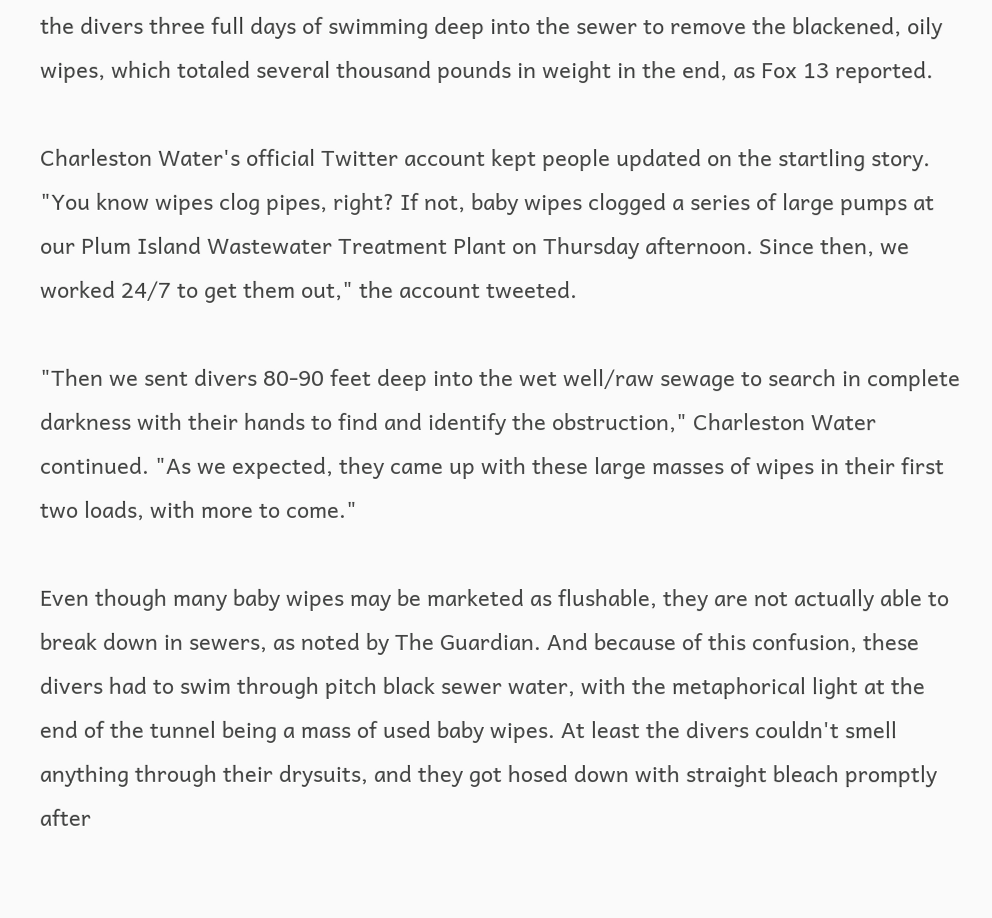the divers three full days of swimming deep into the sewer to remove the blackened, oily wipes, which totaled several thousand pounds in weight in the end, as Fox 13 reported.

Charleston Water's official Twitter account kept people updated on the startling story. "You know wipes clog pipes, right? If not, baby wipes clogged a series of large pumps at our Plum Island Wastewater Treatment Plant on Thursday afternoon. Since then, we worked 24/7 to get them out," the account tweeted.

"Then we sent divers 80-90 feet deep into the wet well/raw sewage to search in complete darkness with their hands to find and identify the obstruction," Charleston Water continued. "As we expected, they came up with these large masses of wipes in their first two loads, with more to come."

Even though many baby wipes may be marketed as flushable, they are not actually able to break down in sewers, as noted by The Guardian. And because of this confusion, these divers had to swim through pitch black sewer water, with the metaphorical light at the end of the tunnel being a mass of used baby wipes. At least the divers couldn't smell anything through their drysuits, and they got hosed down with straight bleach promptly after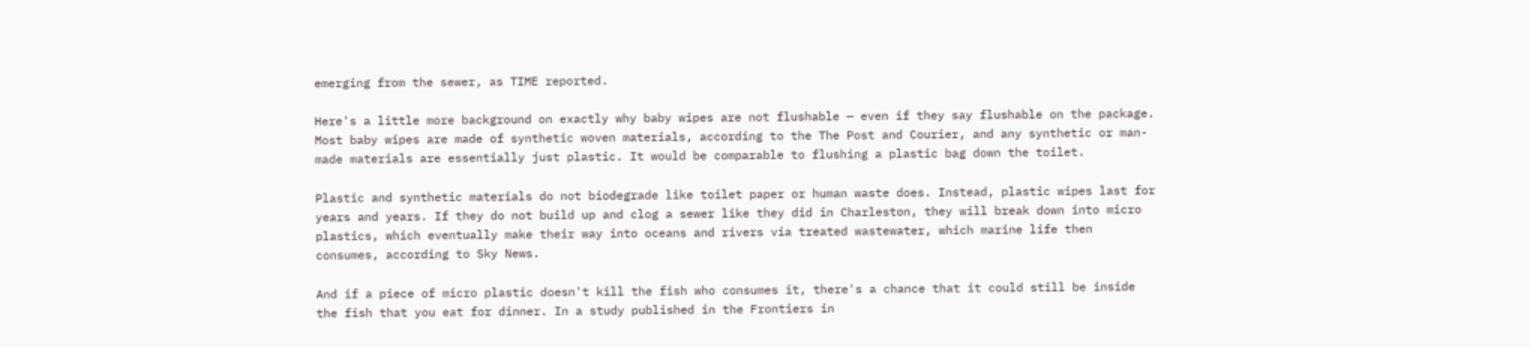emerging from the sewer, as TIME reported.

Here's a little more background on exactly why baby wipes are not flushable — even if they say flushable on the package. Most baby wipes are made of synthetic woven materials, according to the The Post and Courier, and any synthetic or man-made materials are essentially just plastic. It would be comparable to flushing a plastic bag down the toilet.

Plastic and synthetic materials do not biodegrade like toilet paper or human waste does. Instead, plastic wipes last for years and years. If they do not build up and clog a sewer like they did in Charleston, they will break down into micro plastics, which eventually make their way into oceans and rivers via treated wastewater, which marine life then consumes, according to Sky News.

And if a piece of micro plastic doesn't kill the fish who consumes it, there's a chance that it could still be inside the fish that you eat for dinner. In a study published in the Frontiers in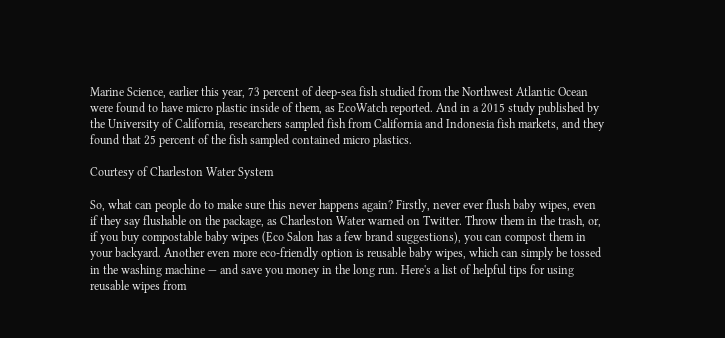Marine Science, earlier this year, 73 percent of deep-sea fish studied from the Northwest Atlantic Ocean were found to have micro plastic inside of them, as EcoWatch reported. And in a 2015 study published by the University of California, researchers sampled fish from California and Indonesia fish markets, and they found that 25 percent of the fish sampled contained micro plastics.

Courtesy of Charleston Water System

So, what can people do to make sure this never happens again? Firstly, never ever flush baby wipes, even if they say flushable on the package, as Charleston Water warned on Twitter. Throw them in the trash, or, if you buy compostable baby wipes (Eco Salon has a few brand suggestions), you can compost them in your backyard. Another even more eco-friendly option is reusable baby wipes, which can simply be tossed in the washing machine — and save you money in the long run. Here's a list of helpful tips for using reusable wipes from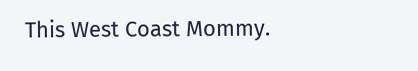This West Coast Mommy.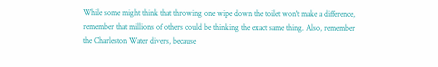While some might think that throwing one wipe down the toilet won't make a difference, remember that millions of others could be thinking the exact same thing. Also, remember the Charleston Water divers, because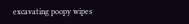excavating poopy wipes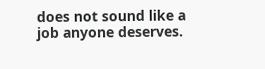does not sound like a job anyone deserves.